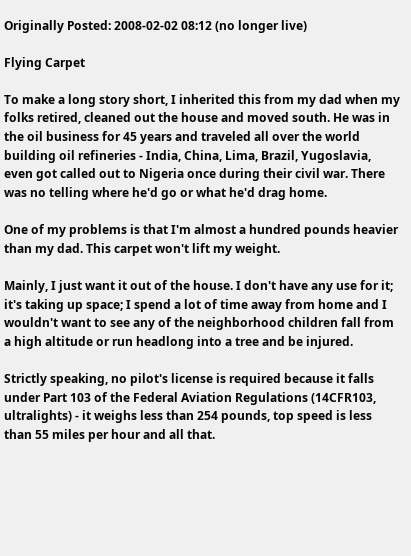Originally Posted: 2008-02-02 08:12 (no longer live)

Flying Carpet

To make a long story short, I inherited this from my dad when my folks retired, cleaned out the house and moved south. He was in the oil business for 45 years and traveled all over the world building oil refineries - India, China, Lima, Brazil, Yugoslavia, even got called out to Nigeria once during their civil war. There was no telling where he'd go or what he'd drag home.

One of my problems is that I'm almost a hundred pounds heavier than my dad. This carpet won't lift my weight.

Mainly, I just want it out of the house. I don't have any use for it; it's taking up space; I spend a lot of time away from home and I wouldn't want to see any of the neighborhood children fall from a high altitude or run headlong into a tree and be injured.

Strictly speaking, no pilot's license is required because it falls under Part 103 of the Federal Aviation Regulations (14CFR103, ultralights) - it weighs less than 254 pounds, top speed is less than 55 miles per hour and all that.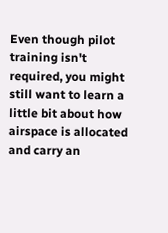Even though pilot training isn't required, you might still want to learn a little bit about how airspace is allocated and carry an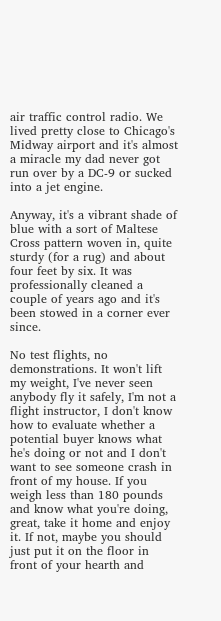air traffic control radio. We lived pretty close to Chicago's Midway airport and it's almost a miracle my dad never got run over by a DC-9 or sucked into a jet engine.

Anyway, it's a vibrant shade of blue with a sort of Maltese Cross pattern woven in, quite sturdy (for a rug) and about four feet by six. It was professionally cleaned a couple of years ago and it's been stowed in a corner ever since.

No test flights, no demonstrations. It won't lift my weight, I've never seen anybody fly it safely, I'm not a flight instructor, I don't know how to evaluate whether a potential buyer knows what he's doing or not and I don't want to see someone crash in front of my house. If you weigh less than 180 pounds and know what you're doing, great, take it home and enjoy it. If not, maybe you should just put it on the floor in front of your hearth and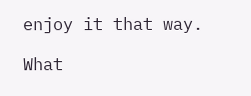enjoy it that way.

What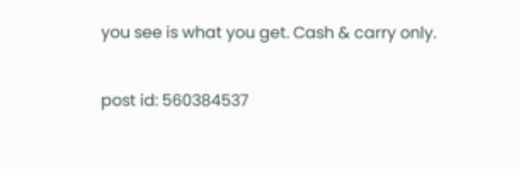you see is what you get. Cash & carry only.

post id: 560384537